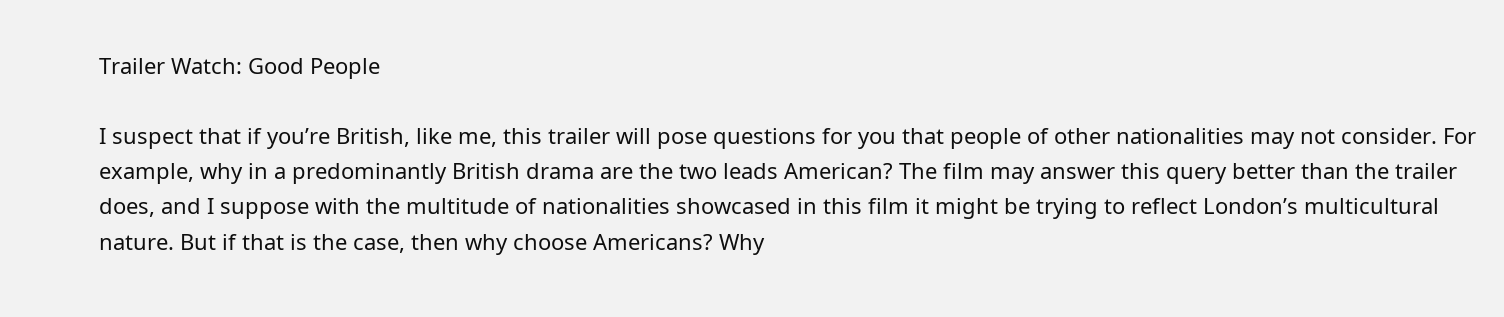Trailer Watch: Good People

I suspect that if you’re British, like me, this trailer will pose questions for you that people of other nationalities may not consider. For example, why in a predominantly British drama are the two leads American? The film may answer this query better than the trailer does, and I suppose with the multitude of nationalities showcased in this film it might be trying to reflect London’s multicultural nature. But if that is the case, then why choose Americans? Why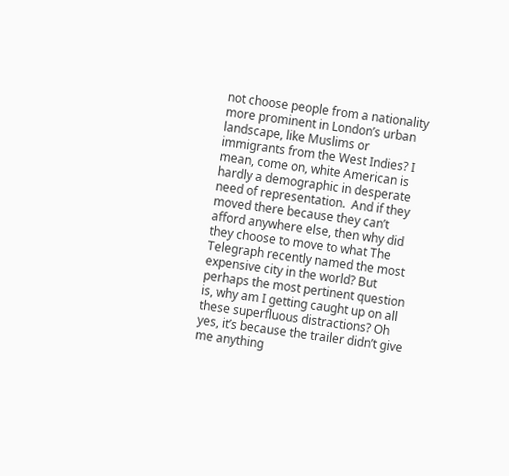not choose people from a nationality more prominent in London’s urban landscape, like Muslims or immigrants from the West Indies? I mean, come on, white American is hardly a demographic in desperate need of representation.  And if they moved there because they can’t afford anywhere else, then why did they choose to move to what The Telegraph recently named the most expensive city in the world? But perhaps the most pertinent question is, why am I getting caught up on all these superfluous distractions? Oh yes, it’s because the trailer didn’t give me anything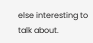else interesting to talk about.